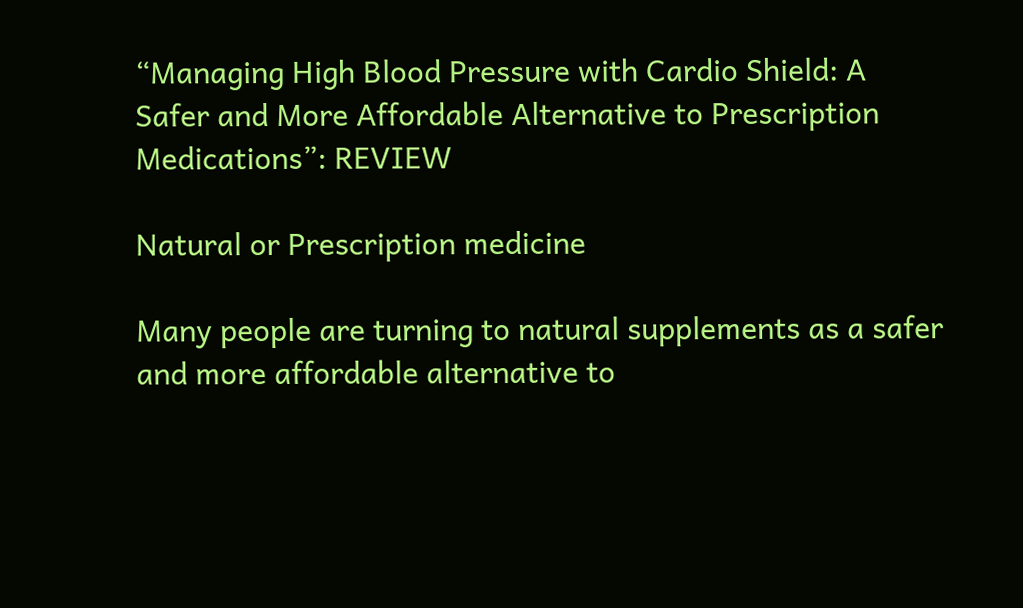“Managing High Blood Pressure with Cardio Shield: A Safer and More Affordable Alternative to Prescription Medications”: REVIEW

Natural or Prescription medicine

Many people are turning to natural supplements as a safer and more affordable alternative to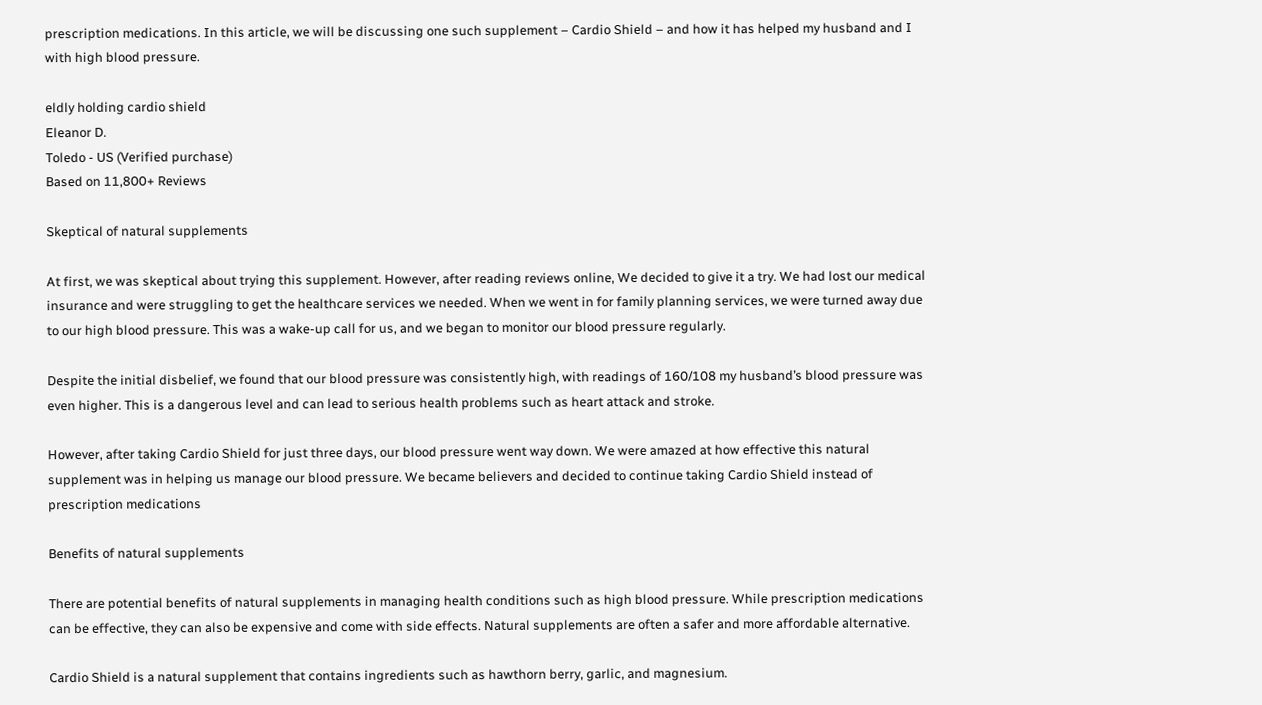prescription medications. In this article, we will be discussing one such supplement – Cardio Shield – and how it has helped my husband and I with high blood pressure.

eldly holding cardio shield
Eleanor D.
Toledo - US (Verified purchase)
Based on 11,800+ Reviews

Skeptical of natural supplements

At first, we was skeptical about trying this supplement. However, after reading reviews online, We decided to give it a try. We had lost our medical insurance and were struggling to get the healthcare services we needed. When we went in for family planning services, we were turned away due to our high blood pressure. This was a wake-up call for us, and we began to monitor our blood pressure regularly.

Despite the initial disbelief, we found that our blood pressure was consistently high, with readings of 160/108 my husband’s blood pressure was even higher. This is a dangerous level and can lead to serious health problems such as heart attack and stroke.

However, after taking Cardio Shield for just three days, our blood pressure went way down. We were amazed at how effective this natural supplement was in helping us manage our blood pressure. We became believers and decided to continue taking Cardio Shield instead of prescription medications

Benefits of natural supplements

There are potential benefits of natural supplements in managing health conditions such as high blood pressure. While prescription medications can be effective, they can also be expensive and come with side effects. Natural supplements are often a safer and more affordable alternative.

Cardio Shield is a natural supplement that contains ingredients such as hawthorn berry, garlic, and magnesium.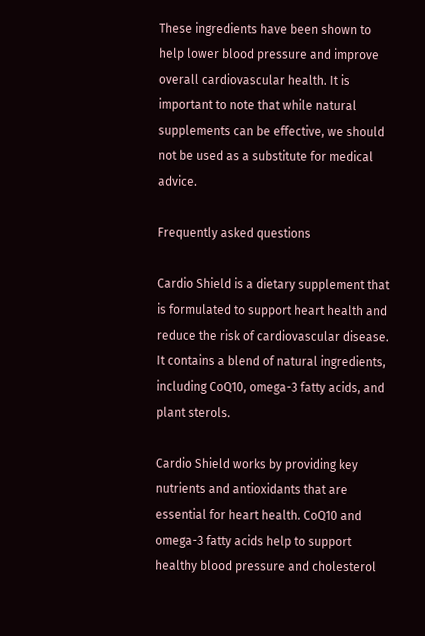These ingredients have been shown to help lower blood pressure and improve overall cardiovascular health. It is important to note that while natural supplements can be effective, we should not be used as a substitute for medical advice.

Frequently asked questions

Cardio Shield is a dietary supplement that is formulated to support heart health and reduce the risk of cardiovascular disease. It contains a blend of natural ingredients, including CoQ10, omega-3 fatty acids, and plant sterols.

Cardio Shield works by providing key nutrients and antioxidants that are essential for heart health. CoQ10 and omega-3 fatty acids help to support healthy blood pressure and cholesterol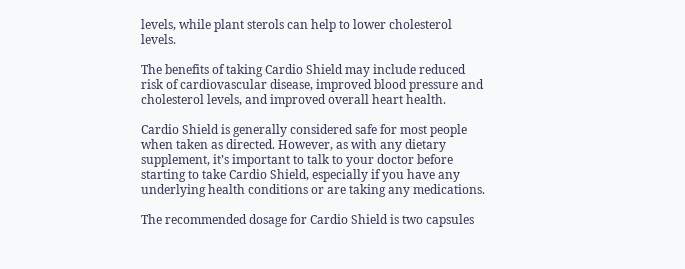levels, while plant sterols can help to lower cholesterol levels.

The benefits of taking Cardio Shield may include reduced risk of cardiovascular disease, improved blood pressure and cholesterol levels, and improved overall heart health.

Cardio Shield is generally considered safe for most people when taken as directed. However, as with any dietary supplement, it’s important to talk to your doctor before starting to take Cardio Shield, especially if you have any underlying health conditions or are taking any medications.

The recommended dosage for Cardio Shield is two capsules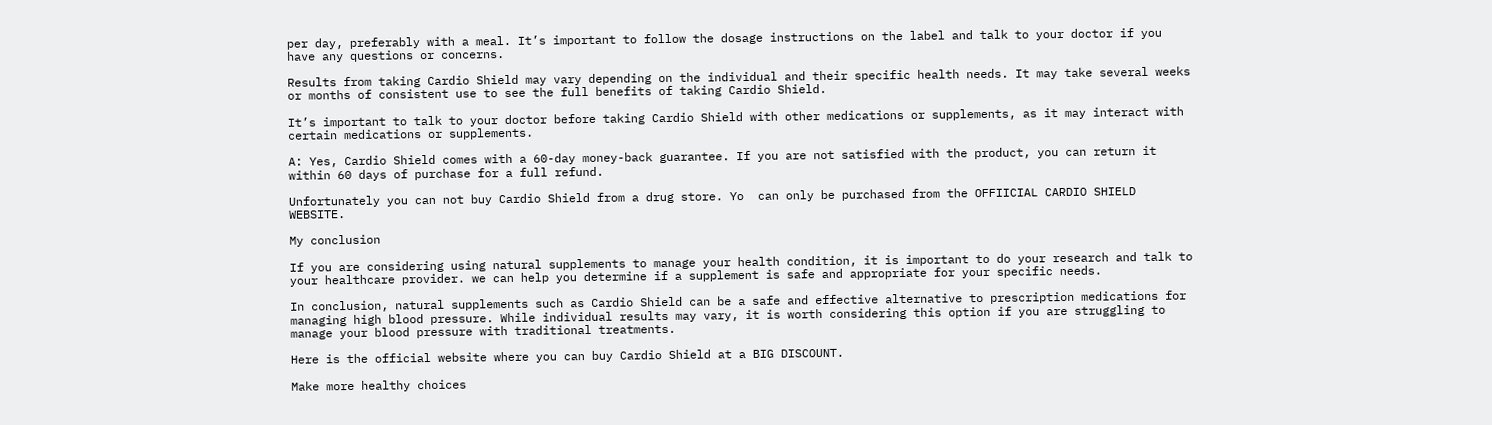per day, preferably with a meal. It’s important to follow the dosage instructions on the label and talk to your doctor if you have any questions or concerns.

Results from taking Cardio Shield may vary depending on the individual and their specific health needs. It may take several weeks or months of consistent use to see the full benefits of taking Cardio Shield.

It’s important to talk to your doctor before taking Cardio Shield with other medications or supplements, as it may interact with certain medications or supplements.

A: Yes, Cardio Shield comes with a 60-day money-back guarantee. If you are not satisfied with the product, you can return it within 60 days of purchase for a full refund.

Unfortunately you can not buy Cardio Shield from a drug store. Yo  can only be purchased from the OFFIICIAL CARDIO SHIELD WEBSITE.

My conclusion

If you are considering using natural supplements to manage your health condition, it is important to do your research and talk to your healthcare provider. we can help you determine if a supplement is safe and appropriate for your specific needs.

In conclusion, natural supplements such as Cardio Shield can be a safe and effective alternative to prescription medications for managing high blood pressure. While individual results may vary, it is worth considering this option if you are struggling to manage your blood pressure with traditional treatments.

Here is the official website where you can buy Cardio Shield at a BIG DISCOUNT.

Make more healthy choices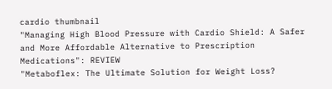cardio thumbnail
"Managing High Blood Pressure with Cardio Shield: A Safer and More Affordable Alternative to Prescription Medications": REVIEW
"Metaboflex: The Ultimate Solution for Weight Loss?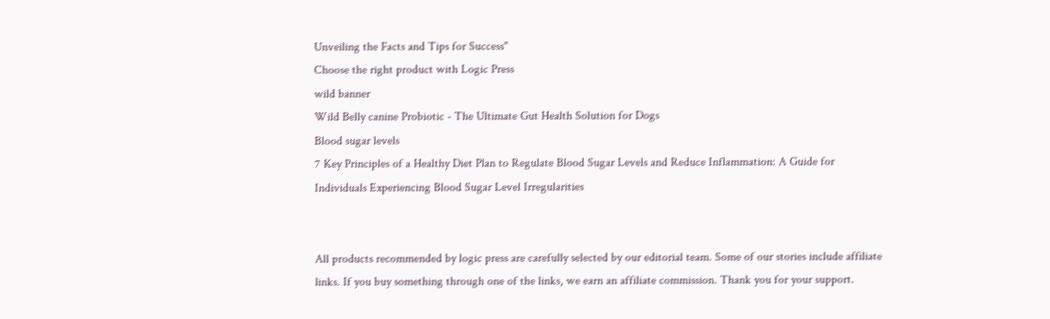Unveiling the Facts and Tips for Success"
Choose the right product with Logic Press
wild banner
Wild Belly canine Probiotic - The Ultimate Gut Health Solution for Dogs
Blood sugar levels
7 Key Principles of a Healthy Diet Plan to Regulate Blood Sugar Levels and Reduce Inflammation: A Guide for Individuals Experiencing Blood Sugar Level Irregularities


All products recommended by logic press are carefully selected by our editorial team. Some of our stories include affiliate links. If you buy something through one of the links, we earn an affiliate commission. Thank you for your support.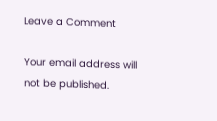Leave a Comment

Your email address will not be published.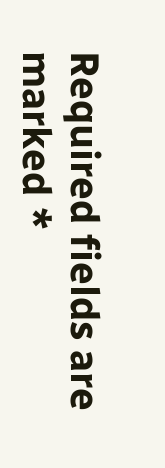Required fields are marked *